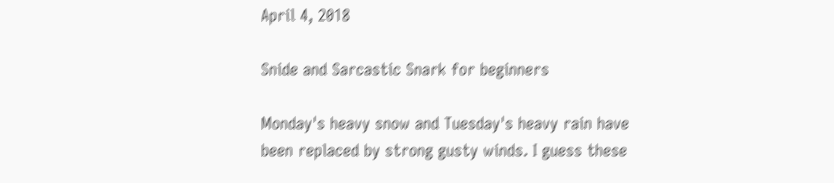April 4, 2018

Snide and Sarcastic Snark for beginners

Monday's heavy snow and Tuesday's heavy rain have been replaced by strong gusty winds. I guess these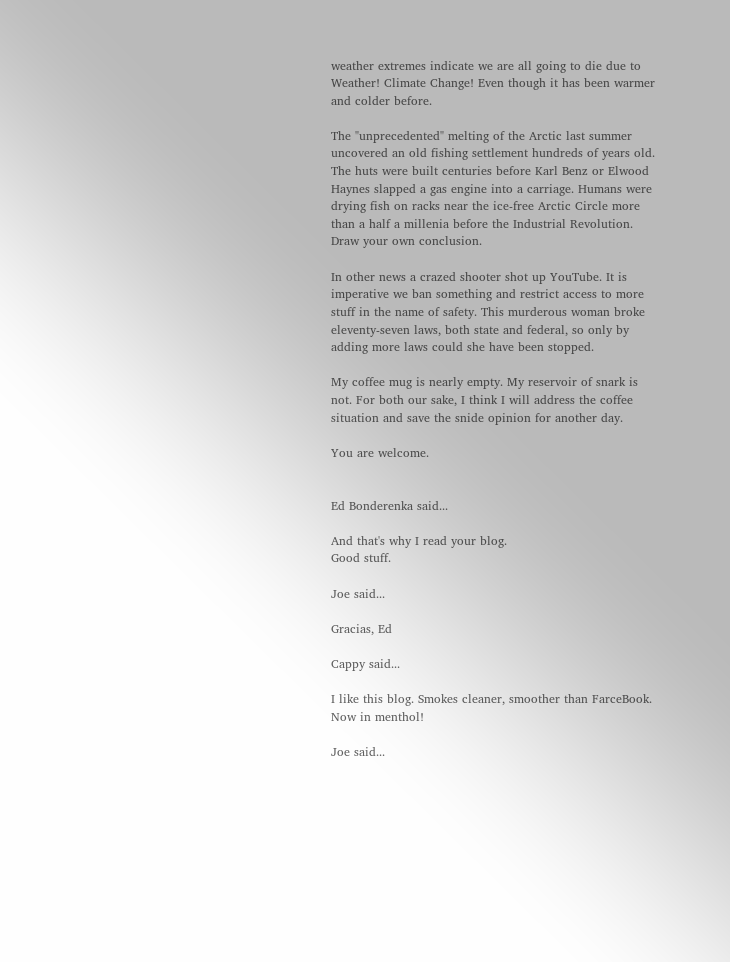weather extremes indicate we are all going to die due to Weather! Climate Change! Even though it has been warmer and colder before.

The "unprecedented" melting of the Arctic last summer uncovered an old fishing settlement hundreds of years old. The huts were built centuries before Karl Benz or Elwood Haynes slapped a gas engine into a carriage. Humans were drying fish on racks near the ice-free Arctic Circle more than a half a millenia before the Industrial Revolution. Draw your own conclusion.

In other news a crazed shooter shot up YouTube. It is imperative we ban something and restrict access to more stuff in the name of safety. This murderous woman broke eleventy-seven laws, both state and federal, so only by adding more laws could she have been stopped.

My coffee mug is nearly empty. My reservoir of snark is not. For both our sake, I think I will address the coffee situation and save the snide opinion for another day.

You are welcome.


Ed Bonderenka said...

And that's why I read your blog.
Good stuff.

Joe said...

Gracias, Ed

Cappy said...

I like this blog. Smokes cleaner, smoother than FarceBook. Now in menthol!

Joe said...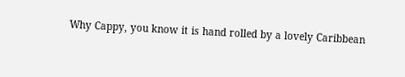Why Cappy, you know it is hand rolled by a lovely Caribbean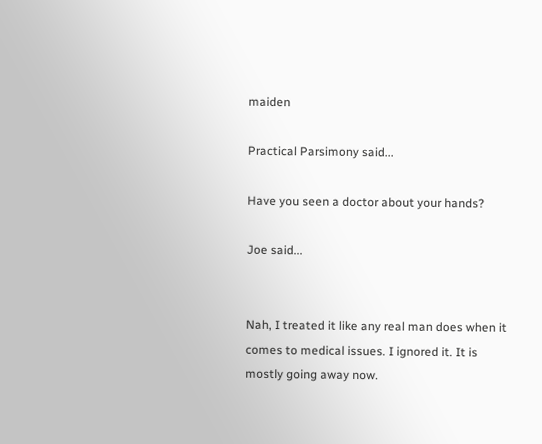maiden

Practical Parsimony said...

Have you seen a doctor about your hands?

Joe said...


Nah, I treated it like any real man does when it comes to medical issues. I ignored it. It is mostly going away now.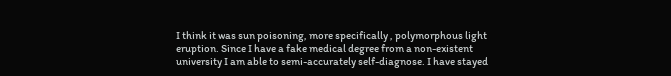I think it was sun poisoning, more specifically , polymorphous light eruption. Since I have a fake medical degree from a non-existent university I am able to semi-accurately self-diagnose. I have stayed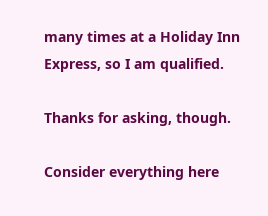many times at a Holiday Inn Express, so I am qualified.

Thanks for asking, though.

Consider everything here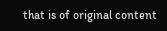that is of original content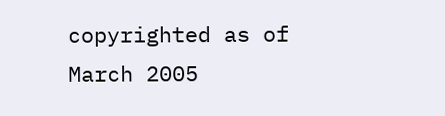copyrighted as of March 2005